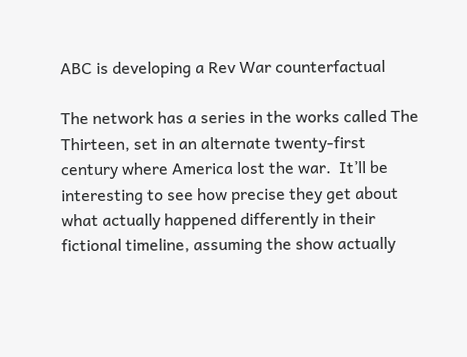ABC is developing a Rev War counterfactual

The network has a series in the works called The Thirteen, set in an alternate twenty-first century where America lost the war.  It’ll be interesting to see how precise they get about what actually happened differently in their fictional timeline, assuming the show actually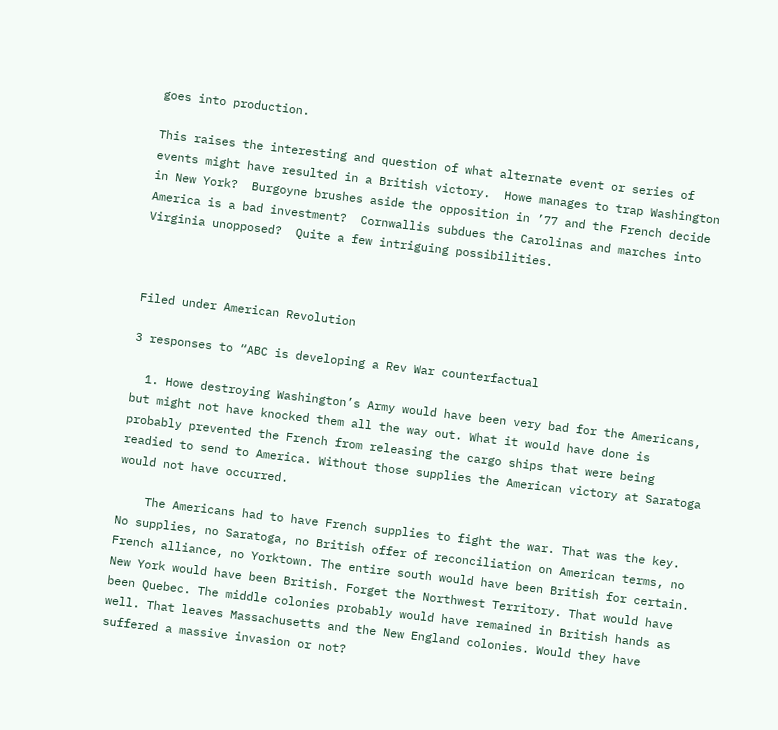goes into production.

This raises the interesting and question of what alternate event or series of events might have resulted in a British victory.  Howe manages to trap Washington in New York?  Burgoyne brushes aside the opposition in ’77 and the French decide America is a bad investment?  Cornwallis subdues the Carolinas and marches into Virginia unopposed?  Quite a few intriguing possibilities.



Filed under American Revolution

3 responses to “ABC is developing a Rev War counterfactual

  1. Howe destroying Washington’s Army would have been very bad for the Americans, but might not have knocked them all the way out. What it would have done is probably prevented the French from releasing the cargo ships that were being readied to send to America. Without those supplies the American victory at Saratoga would not have occurred.

    The Americans had to have French supplies to fight the war. That was the key. No supplies, no Saratoga, no British offer of reconciliation on American terms, no French alliance, no Yorktown. The entire south would have been British for certain. New York would have been British. Forget the Northwest Territory. That would have been Quebec. The middle colonies probably would have remained in British hands as well. That leaves Massachusetts and the New England colonies. Would they have suffered a massive invasion or not?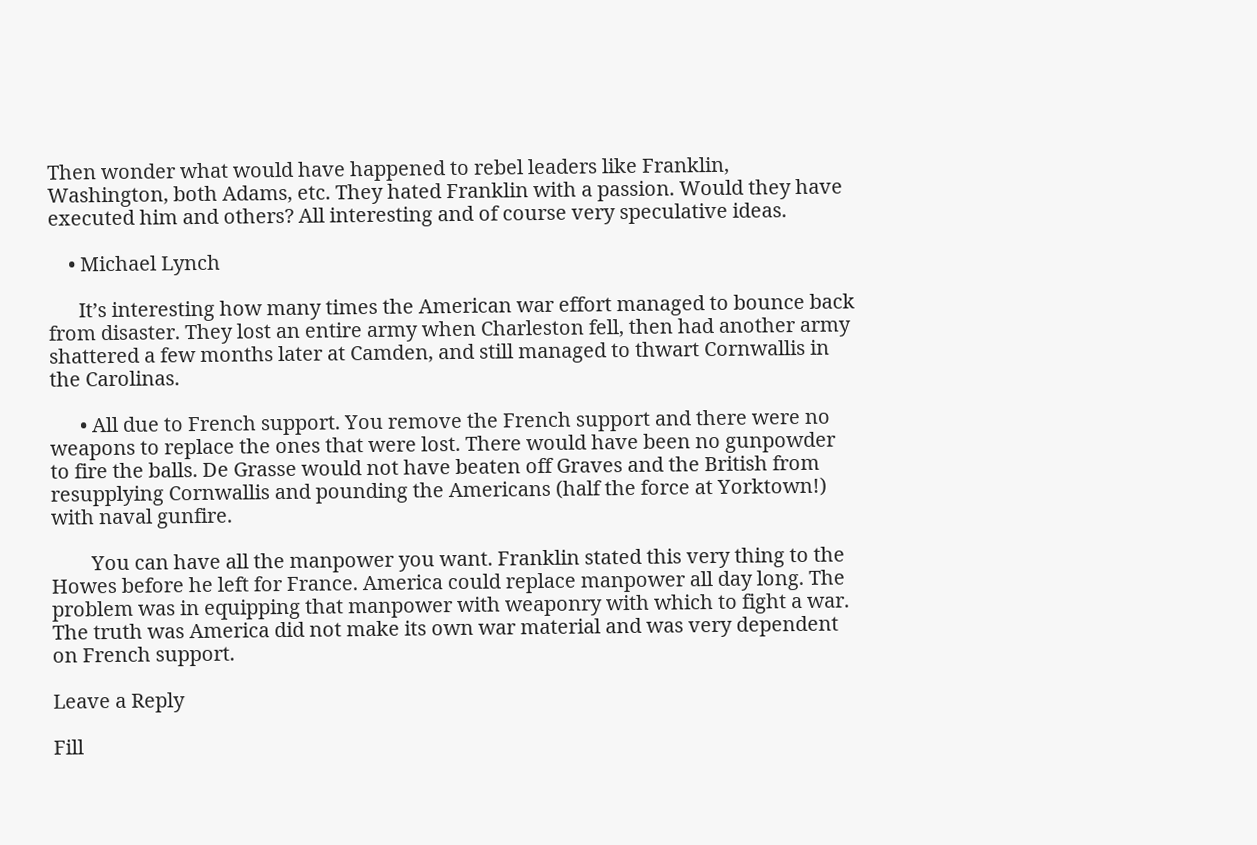Then wonder what would have happened to rebel leaders like Franklin, Washington, both Adams, etc. They hated Franklin with a passion. Would they have executed him and others? All interesting and of course very speculative ideas.

    • Michael Lynch

      It’s interesting how many times the American war effort managed to bounce back from disaster. They lost an entire army when Charleston fell, then had another army shattered a few months later at Camden, and still managed to thwart Cornwallis in the Carolinas.

      • All due to French support. You remove the French support and there were no weapons to replace the ones that were lost. There would have been no gunpowder to fire the balls. De Grasse would not have beaten off Graves and the British from resupplying Cornwallis and pounding the Americans (half the force at Yorktown!) with naval gunfire.

        You can have all the manpower you want. Franklin stated this very thing to the Howes before he left for France. America could replace manpower all day long. The problem was in equipping that manpower with weaponry with which to fight a war. The truth was America did not make its own war material and was very dependent on French support.

Leave a Reply

Fill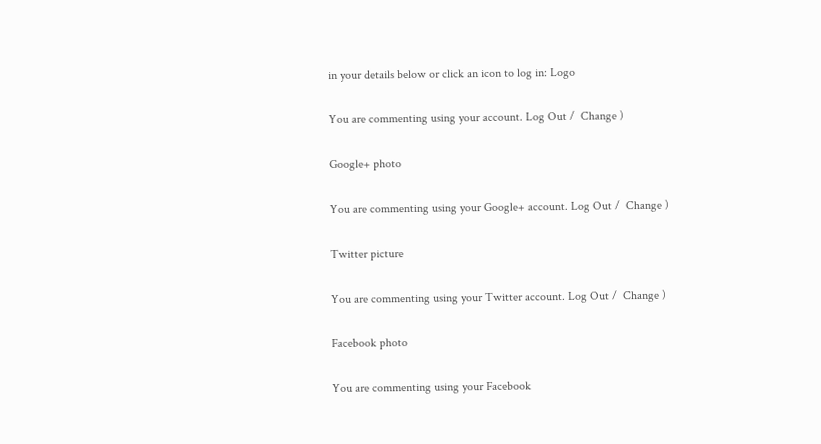in your details below or click an icon to log in: Logo

You are commenting using your account. Log Out /  Change )

Google+ photo

You are commenting using your Google+ account. Log Out /  Change )

Twitter picture

You are commenting using your Twitter account. Log Out /  Change )

Facebook photo

You are commenting using your Facebook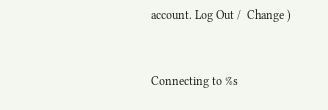account. Log Out /  Change )


Connecting to %s